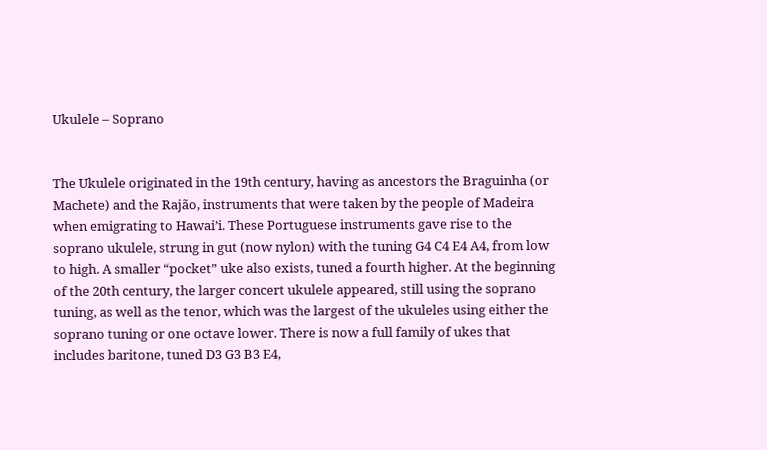Ukulele – Soprano


The Ukulele originated in the 19th century, having as ancestors the Braguinha (or Machete) and the Rajão, instruments that were taken by the people of Madeira when emigrating to Hawai’i. These Portuguese instruments gave rise to the soprano ukulele, strung in gut (now nylon) with the tuning G4 C4 E4 A4, from low to high. A smaller “pocket” uke also exists, tuned a fourth higher. At the beginning of the 20th century, the larger concert ukulele appeared, still using the soprano tuning, as well as the tenor, which was the largest of the ukuleles using either the soprano tuning or one octave lower. There is now a full family of ukes that includes baritone, tuned D3 G3 B3 E4,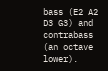bass (E2 A2 D3 G3) and contrabass (an octave lower).